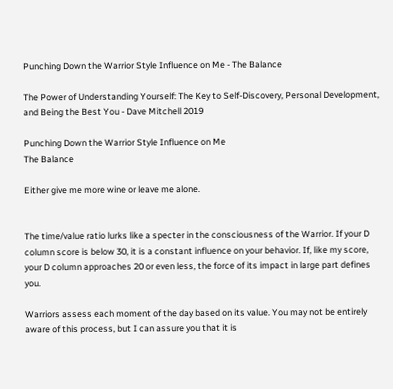Punching Down the Warrior Style Influence on Me - The Balance

The Power of Understanding Yourself: The Key to Self-Discovery, Personal Development, and Being the Best You - Dave Mitchell 2019

Punching Down the Warrior Style Influence on Me
The Balance

Either give me more wine or leave me alone.


The time/value ratio lurks like a specter in the consciousness of the Warrior. If your D column score is below 30, it is a constant influence on your behavior. If, like my score, your D column approaches 20 or even less, the force of its impact in large part defines you.

Warriors assess each moment of the day based on its value. You may not be entirely aware of this process, but I can assure you that it is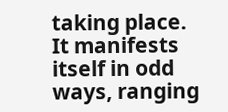taking place. It manifests itself in odd ways, ranging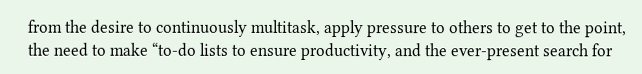from the desire to continuously multitask, apply pressure to others to get to the point, the need to make “to-do lists to ensure productivity, and the ever-present search for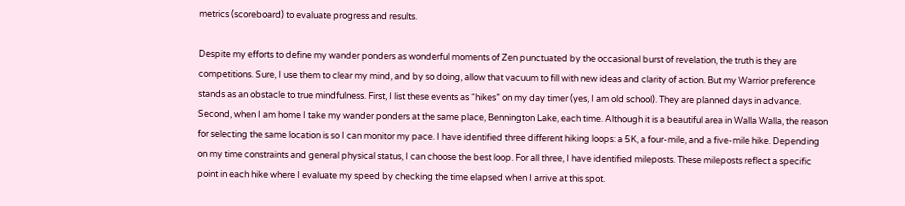metrics (scoreboard) to evaluate progress and results.

Despite my efforts to define my wander ponders as wonderful moments of Zen punctuated by the occasional burst of revelation, the truth is they are competitions. Sure, I use them to clear my mind, and by so doing, allow that vacuum to fill with new ideas and clarity of action. But my Warrior preference stands as an obstacle to true mindfulness. First, I list these events as “hikes” on my day timer (yes, I am old school). They are planned days in advance. Second, when I am home I take my wander ponders at the same place, Bennington Lake, each time. Although it is a beautiful area in Walla Walla, the reason for selecting the same location is so I can monitor my pace. I have identified three different hiking loops: a 5K, a four-mile, and a five-mile hike. Depending on my time constraints and general physical status, I can choose the best loop. For all three, I have identified mileposts. These mileposts reflect a specific point in each hike where I evaluate my speed by checking the time elapsed when I arrive at this spot.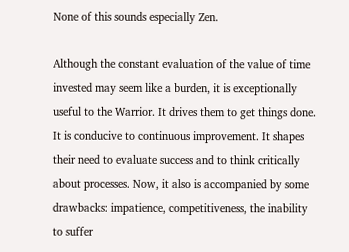None of this sounds especially Zen.

Although the constant evaluation of the value of time invested may seem like a burden, it is exceptionally useful to the Warrior. It drives them to get things done. It is conducive to continuous improvement. It shapes their need to evaluate success and to think critically about processes. Now, it also is accompanied by some drawbacks: impatience, competitiveness, the inability to suffer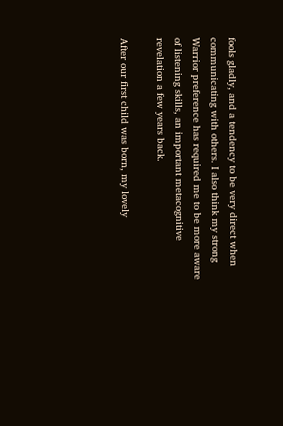fools gladly, and a tendency to be very direct when communicating with others. I also think my strong Warrior preference has required me to be more aware of listening skills, an important metacognitive revelation a few years back.

After our first child was born, my lovely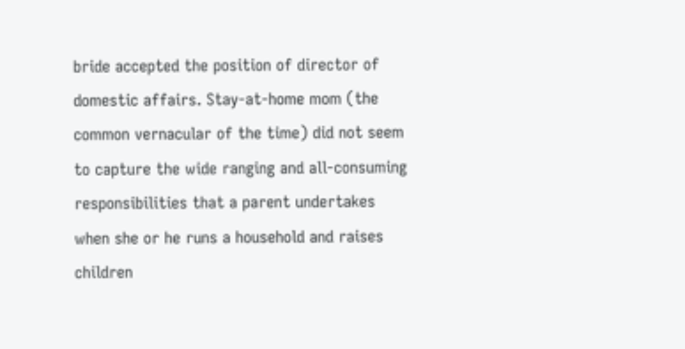bride accepted the position of director of domestic affairs. Stay-at-home mom (the common vernacular of the time) did not seem to capture the wide ranging and all-consuming responsibilities that a parent undertakes when she or he runs a household and raises children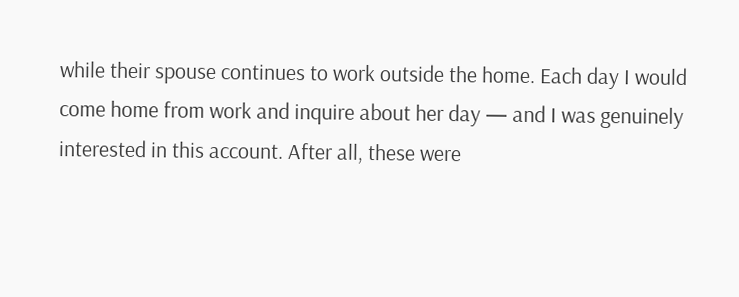while their spouse continues to work outside the home. Each day I would come home from work and inquire about her day — and I was genuinely interested in this account. After all, these were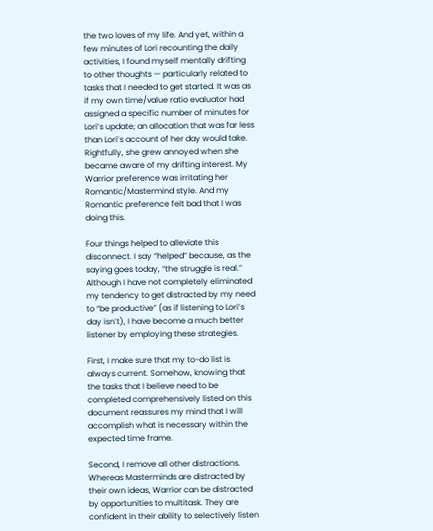the two loves of my life. And yet, within a few minutes of Lori recounting the daily activities, I found myself mentally drifting to other thoughts — particularly related to tasks that I needed to get started. It was as if my own time/value ratio evaluator had assigned a specific number of minutes for Lori’s update; an allocation that was far less than Lori’s account of her day would take. Rightfully, she grew annoyed when she became aware of my drifting interest. My Warrior preference was irritating her Romantic/Mastermind style. And my Romantic preference felt bad that I was doing this.

Four things helped to alleviate this disconnect. I say “helped” because, as the saying goes today, “the struggle is real.” Although I have not completely eliminated my tendency to get distracted by my need to “be productive” (as if listening to Lori’s day isn’t), I have become a much better listener by employing these strategies.

First, I make sure that my to-do list is always current. Somehow, knowing that the tasks that I believe need to be completed comprehensively listed on this document reassures my mind that I will accomplish what is necessary within the expected time frame.

Second, I remove all other distractions. Whereas Masterminds are distracted by their own ideas, Warrior can be distracted by opportunities to multitask. They are confident in their ability to selectively listen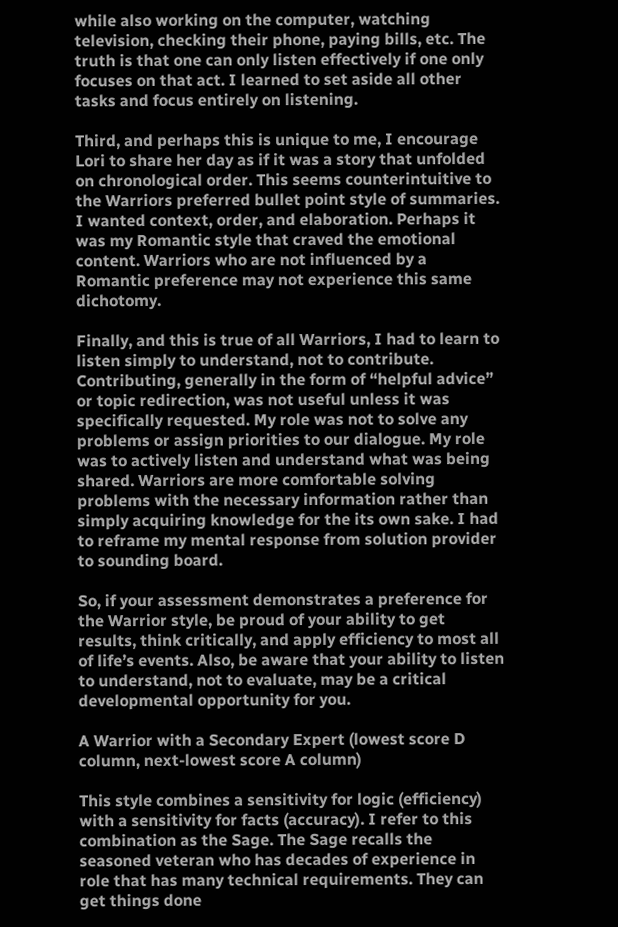while also working on the computer, watching television, checking their phone, paying bills, etc. The truth is that one can only listen effectively if one only focuses on that act. I learned to set aside all other tasks and focus entirely on listening.

Third, and perhaps this is unique to me, I encourage Lori to share her day as if it was a story that unfolded on chronological order. This seems counterintuitive to the Warriors preferred bullet point style of summaries. I wanted context, order, and elaboration. Perhaps it was my Romantic style that craved the emotional content. Warriors who are not influenced by a Romantic preference may not experience this same dichotomy.

Finally, and this is true of all Warriors, I had to learn to listen simply to understand, not to contribute. Contributing, generally in the form of “helpful advice” or topic redirection, was not useful unless it was specifically requested. My role was not to solve any problems or assign priorities to our dialogue. My role was to actively listen and understand what was being shared. Warriors are more comfortable solving problems with the necessary information rather than simply acquiring knowledge for the its own sake. I had to reframe my mental response from solution provider to sounding board.

So, if your assessment demonstrates a preference for the Warrior style, be proud of your ability to get results, think critically, and apply efficiency to most all of life’s events. Also, be aware that your ability to listen to understand, not to evaluate, may be a critical developmental opportunity for you.

A Warrior with a Secondary Expert (lowest score D column, next-lowest score A column)

This style combines a sensitivity for logic (efficiency) with a sensitivity for facts (accuracy). I refer to this combination as the Sage. The Sage recalls the seasoned veteran who has decades of experience in role that has many technical requirements. They can get things done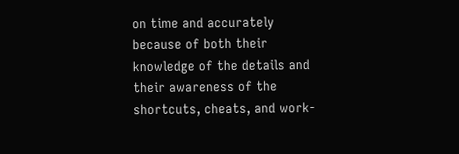on time and accurately because of both their knowledge of the details and their awareness of the shortcuts, cheats, and work-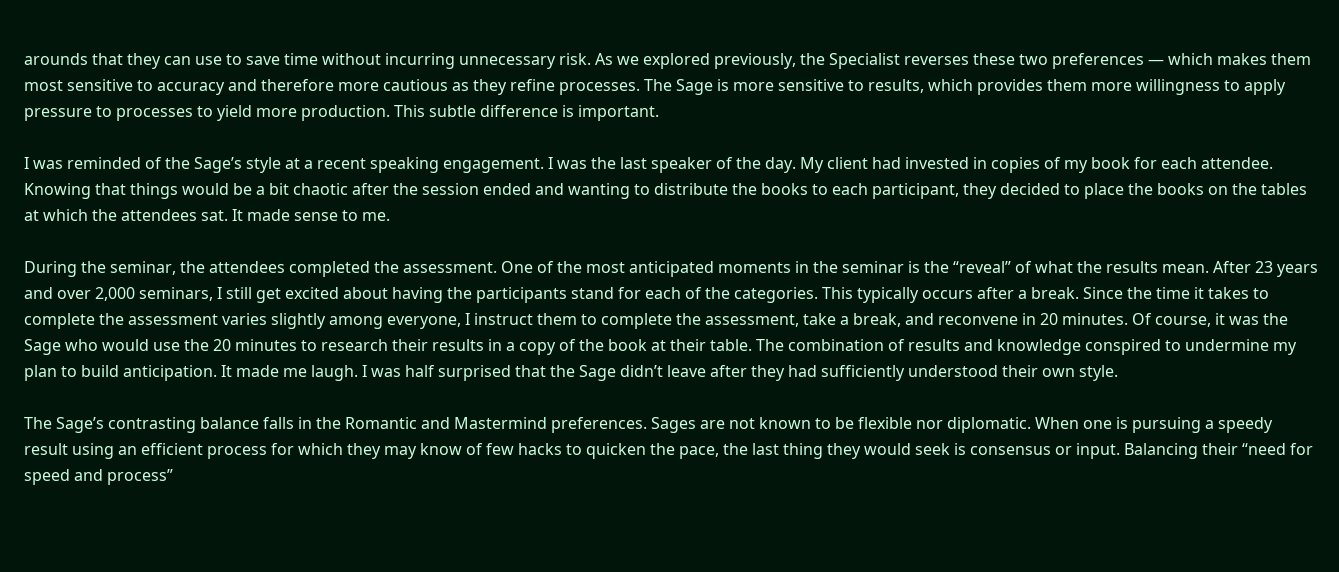arounds that they can use to save time without incurring unnecessary risk. As we explored previously, the Specialist reverses these two preferences — which makes them most sensitive to accuracy and therefore more cautious as they refine processes. The Sage is more sensitive to results, which provides them more willingness to apply pressure to processes to yield more production. This subtle difference is important.

I was reminded of the Sage’s style at a recent speaking engagement. I was the last speaker of the day. My client had invested in copies of my book for each attendee. Knowing that things would be a bit chaotic after the session ended and wanting to distribute the books to each participant, they decided to place the books on the tables at which the attendees sat. It made sense to me.

During the seminar, the attendees completed the assessment. One of the most anticipated moments in the seminar is the “reveal” of what the results mean. After 23 years and over 2,000 seminars, I still get excited about having the participants stand for each of the categories. This typically occurs after a break. Since the time it takes to complete the assessment varies slightly among everyone, I instruct them to complete the assessment, take a break, and reconvene in 20 minutes. Of course, it was the Sage who would use the 20 minutes to research their results in a copy of the book at their table. The combination of results and knowledge conspired to undermine my plan to build anticipation. It made me laugh. I was half surprised that the Sage didn’t leave after they had sufficiently understood their own style.

The Sage’s contrasting balance falls in the Romantic and Mastermind preferences. Sages are not known to be flexible nor diplomatic. When one is pursuing a speedy result using an efficient process for which they may know of few hacks to quicken the pace, the last thing they would seek is consensus or input. Balancing their “need for speed and process”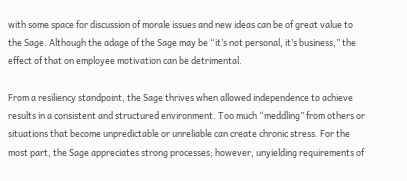with some space for discussion of morale issues and new ideas can be of great value to the Sage. Although the adage of the Sage may be “it’s not personal, it’s business,” the effect of that on employee motivation can be detrimental.

From a resiliency standpoint, the Sage thrives when allowed independence to achieve results in a consistent and structured environment. Too much “meddling” from others or situations that become unpredictable or unreliable can create chronic stress. For the most part, the Sage appreciates strong processes; however, unyielding requirements of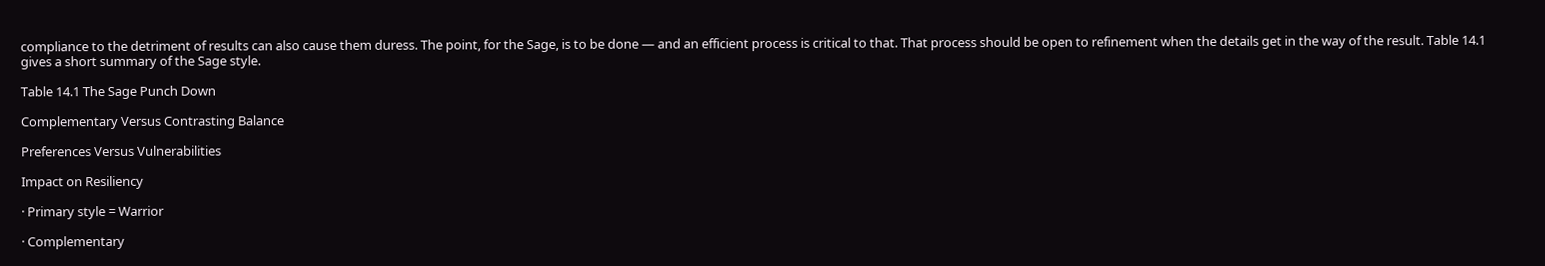compliance to the detriment of results can also cause them duress. The point, for the Sage, is to be done — and an efficient process is critical to that. That process should be open to refinement when the details get in the way of the result. Table 14.1 gives a short summary of the Sage style.

Table 14.1 The Sage Punch Down

Complementary Versus Contrasting Balance

Preferences Versus Vulnerabilities

Impact on Resiliency

· Primary style = Warrior

· Complementary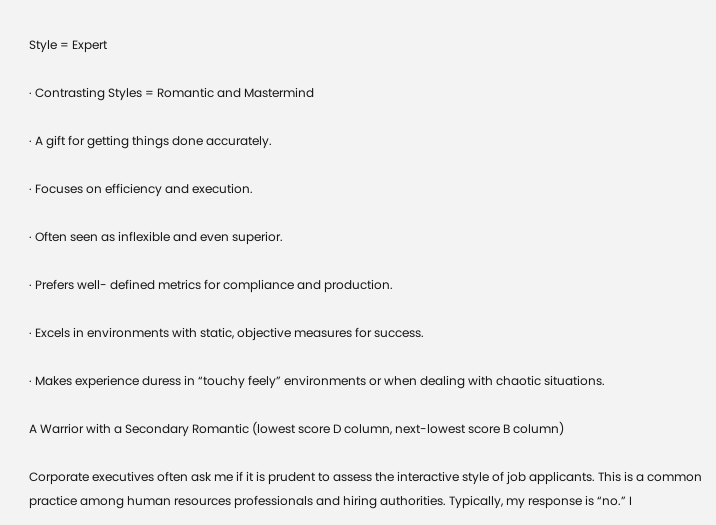Style = Expert

· Contrasting Styles = Romantic and Mastermind

· A gift for getting things done accurately.

· Focuses on efficiency and execution.

· Often seen as inflexible and even superior.

· Prefers well- defined metrics for compliance and production.

· Excels in environments with static, objective measures for success.

· Makes experience duress in “touchy feely” environments or when dealing with chaotic situations.

A Warrior with a Secondary Romantic (lowest score D column, next-lowest score B column)

Corporate executives often ask me if it is prudent to assess the interactive style of job applicants. This is a common practice among human resources professionals and hiring authorities. Typically, my response is “no.” I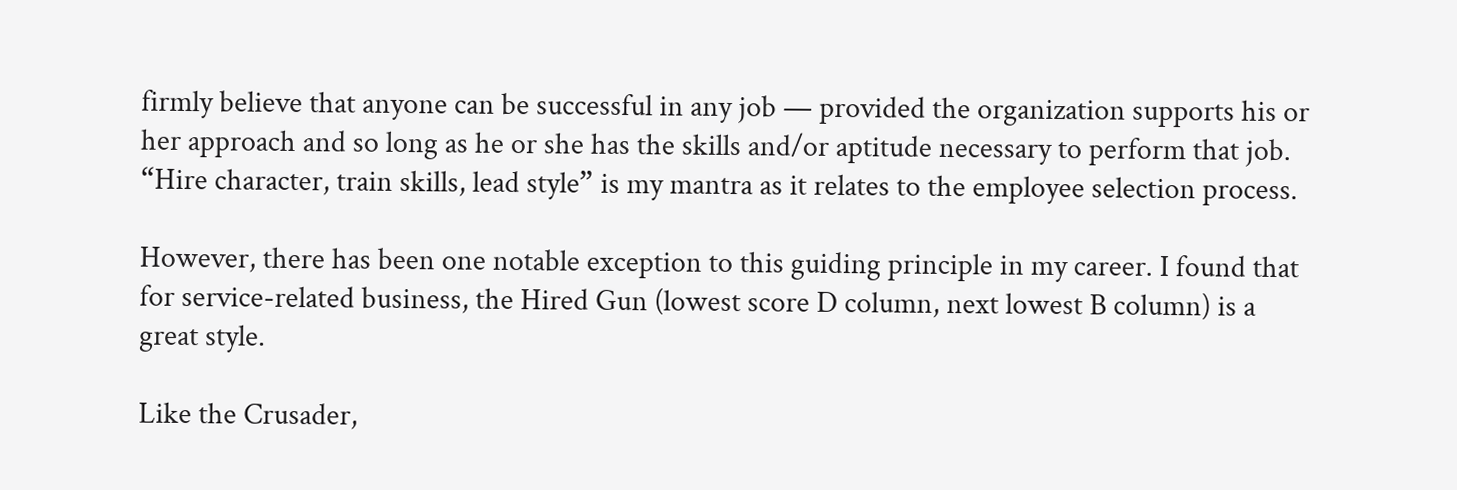firmly believe that anyone can be successful in any job — provided the organization supports his or her approach and so long as he or she has the skills and/or aptitude necessary to perform that job. “Hire character, train skills, lead style” is my mantra as it relates to the employee selection process.

However, there has been one notable exception to this guiding principle in my career. I found that for service-related business, the Hired Gun (lowest score D column, next lowest B column) is a great style.

Like the Crusader,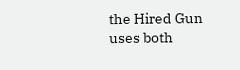the Hired Gun uses both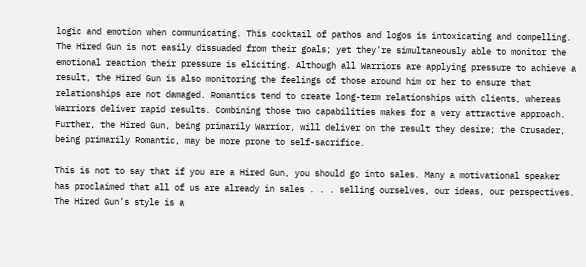logic and emotion when communicating. This cocktail of pathos and logos is intoxicating and compelling. The Hired Gun is not easily dissuaded from their goals; yet they’re simultaneously able to monitor the emotional reaction their pressure is eliciting. Although all Warriors are applying pressure to achieve a result, the Hired Gun is also monitoring the feelings of those around him or her to ensure that relationships are not damaged. Romantics tend to create long-term relationships with clients, whereas Warriors deliver rapid results. Combining those two capabilities makes for a very attractive approach. Further, the Hired Gun, being primarily Warrior, will deliver on the result they desire; the Crusader, being primarily Romantic, may be more prone to self-sacrifice.

This is not to say that if you are a Hired Gun, you should go into sales. Many a motivational speaker has proclaimed that all of us are already in sales . . . selling ourselves, our ideas, our perspectives. The Hired Gun’s style is a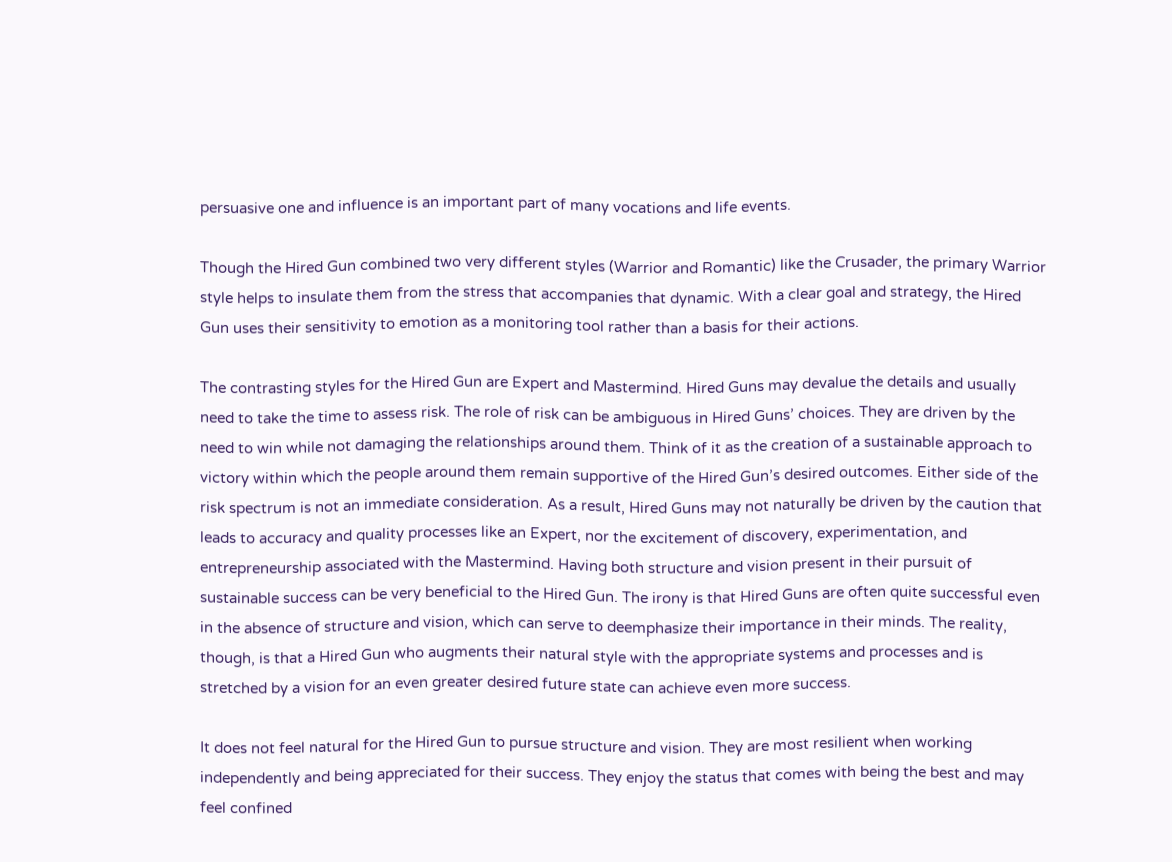persuasive one and influence is an important part of many vocations and life events.

Though the Hired Gun combined two very different styles (Warrior and Romantic) like the Crusader, the primary Warrior style helps to insulate them from the stress that accompanies that dynamic. With a clear goal and strategy, the Hired Gun uses their sensitivity to emotion as a monitoring tool rather than a basis for their actions.

The contrasting styles for the Hired Gun are Expert and Mastermind. Hired Guns may devalue the details and usually need to take the time to assess risk. The role of risk can be ambiguous in Hired Guns’ choices. They are driven by the need to win while not damaging the relationships around them. Think of it as the creation of a sustainable approach to victory within which the people around them remain supportive of the Hired Gun’s desired outcomes. Either side of the risk spectrum is not an immediate consideration. As a result, Hired Guns may not naturally be driven by the caution that leads to accuracy and quality processes like an Expert, nor the excitement of discovery, experimentation, and entrepreneurship associated with the Mastermind. Having both structure and vision present in their pursuit of sustainable success can be very beneficial to the Hired Gun. The irony is that Hired Guns are often quite successful even in the absence of structure and vision, which can serve to deemphasize their importance in their minds. The reality, though, is that a Hired Gun who augments their natural style with the appropriate systems and processes and is stretched by a vision for an even greater desired future state can achieve even more success.

It does not feel natural for the Hired Gun to pursue structure and vision. They are most resilient when working independently and being appreciated for their success. They enjoy the status that comes with being the best and may feel confined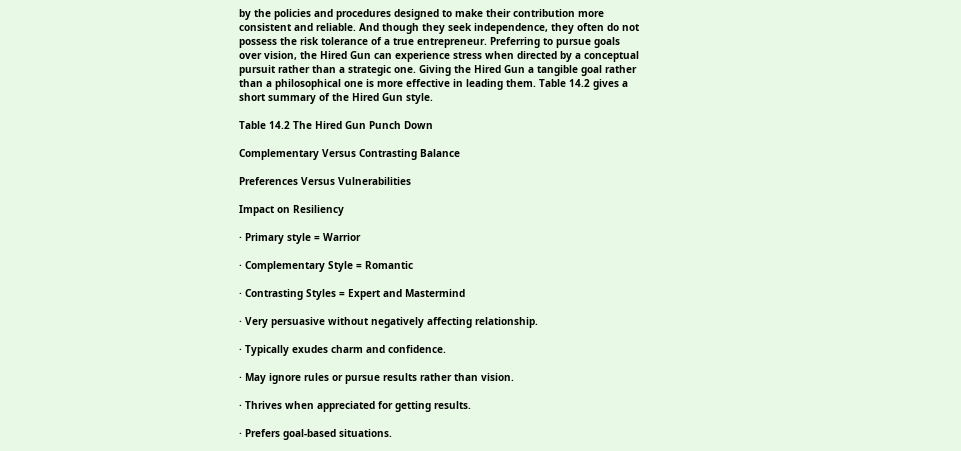by the policies and procedures designed to make their contribution more consistent and reliable. And though they seek independence, they often do not possess the risk tolerance of a true entrepreneur. Preferring to pursue goals over vision, the Hired Gun can experience stress when directed by a conceptual pursuit rather than a strategic one. Giving the Hired Gun a tangible goal rather than a philosophical one is more effective in leading them. Table 14.2 gives a short summary of the Hired Gun style.

Table 14.2 The Hired Gun Punch Down

Complementary Versus Contrasting Balance

Preferences Versus Vulnerabilities

Impact on Resiliency

· Primary style = Warrior

· Complementary Style = Romantic

· Contrasting Styles = Expert and Mastermind

· Very persuasive without negatively affecting relationship.

· Typically exudes charm and confidence.

· May ignore rules or pursue results rather than vision.

· Thrives when appreciated for getting results.

· Prefers goal-based situations.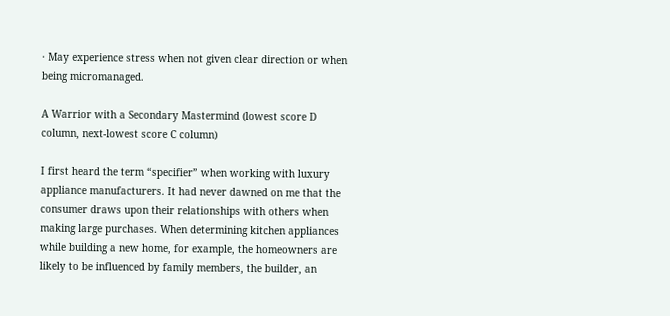· May experience stress when not given clear direction or when being micromanaged.

A Warrior with a Secondary Mastermind (lowest score D column, next-lowest score C column)

I first heard the term “specifier” when working with luxury appliance manufacturers. It had never dawned on me that the consumer draws upon their relationships with others when making large purchases. When determining kitchen appliances while building a new home, for example, the homeowners are likely to be influenced by family members, the builder, an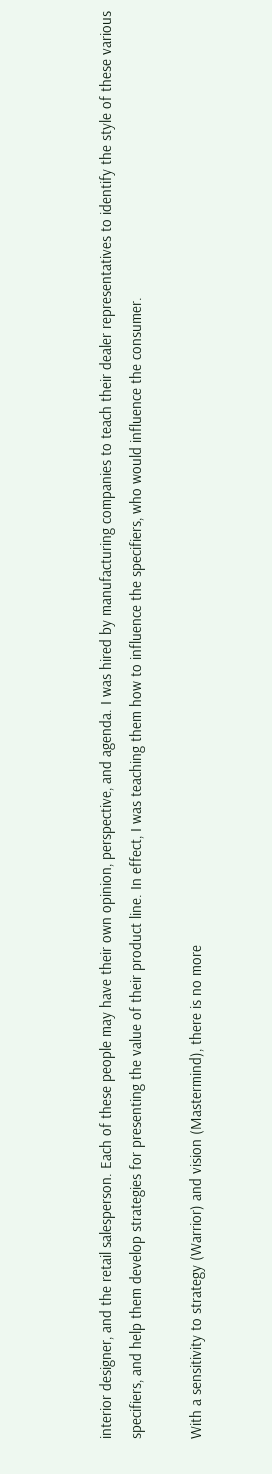interior designer, and the retail salesperson. Each of these people may have their own opinion, perspective, and agenda. I was hired by manufacturing companies to teach their dealer representatives to identify the style of these various specifiers, and help them develop strategies for presenting the value of their product line. In effect, I was teaching them how to influence the specifiers, who would influence the consumer.

With a sensitivity to strategy (Warrior) and vision (Mastermind), there is no more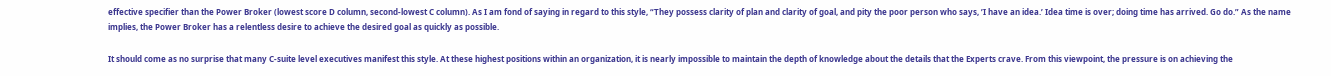effective specifier than the Power Broker (lowest score D column, second-lowest C column). As I am fond of saying in regard to this style, “They possess clarity of plan and clarity of goal, and pity the poor person who says, ’I have an idea.’ Idea time is over; doing time has arrived. Go do.” As the name implies, the Power Broker has a relentless desire to achieve the desired goal as quickly as possible.

It should come as no surprise that many C-suite level executives manifest this style. At these highest positions within an organization, it is nearly impossible to maintain the depth of knowledge about the details that the Experts crave. From this viewpoint, the pressure is on achieving the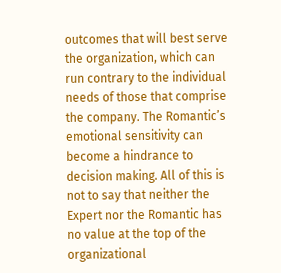outcomes that will best serve the organization, which can run contrary to the individual needs of those that comprise the company. The Romantic’s emotional sensitivity can become a hindrance to decision making. All of this is not to say that neither the Expert nor the Romantic has no value at the top of the organizational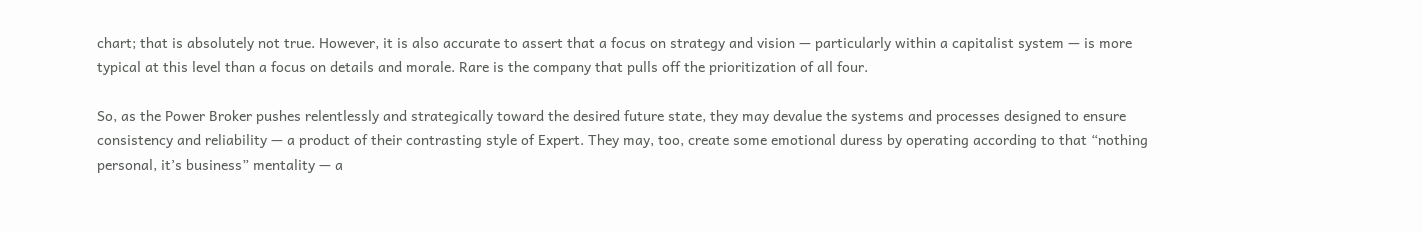chart; that is absolutely not true. However, it is also accurate to assert that a focus on strategy and vision — particularly within a capitalist system — is more typical at this level than a focus on details and morale. Rare is the company that pulls off the prioritization of all four.

So, as the Power Broker pushes relentlessly and strategically toward the desired future state, they may devalue the systems and processes designed to ensure consistency and reliability — a product of their contrasting style of Expert. They may, too, create some emotional duress by operating according to that “nothing personal, it’s business” mentality — a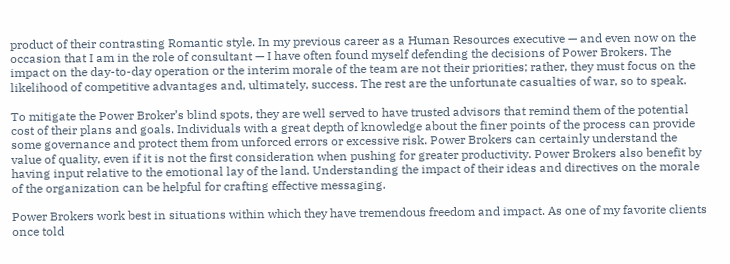product of their contrasting Romantic style. In my previous career as a Human Resources executive — and even now on the occasion that I am in the role of consultant — I have often found myself defending the decisions of Power Brokers. The impact on the day-to-day operation or the interim morale of the team are not their priorities; rather, they must focus on the likelihood of competitive advantages and, ultimately, success. The rest are the unfortunate casualties of war, so to speak.

To mitigate the Power Broker’s blind spots, they are well served to have trusted advisors that remind them of the potential cost of their plans and goals. Individuals with a great depth of knowledge about the finer points of the process can provide some governance and protect them from unforced errors or excessive risk. Power Brokers can certainly understand the value of quality, even if it is not the first consideration when pushing for greater productivity. Power Brokers also benefit by having input relative to the emotional lay of the land. Understanding the impact of their ideas and directives on the morale of the organization can be helpful for crafting effective messaging.

Power Brokers work best in situations within which they have tremendous freedom and impact. As one of my favorite clients once told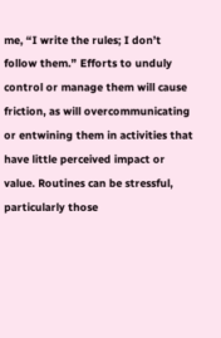me, “I write the rules; I don’t follow them.” Efforts to unduly control or manage them will cause friction, as will overcommunicating or entwining them in activities that have little perceived impact or value. Routines can be stressful, particularly those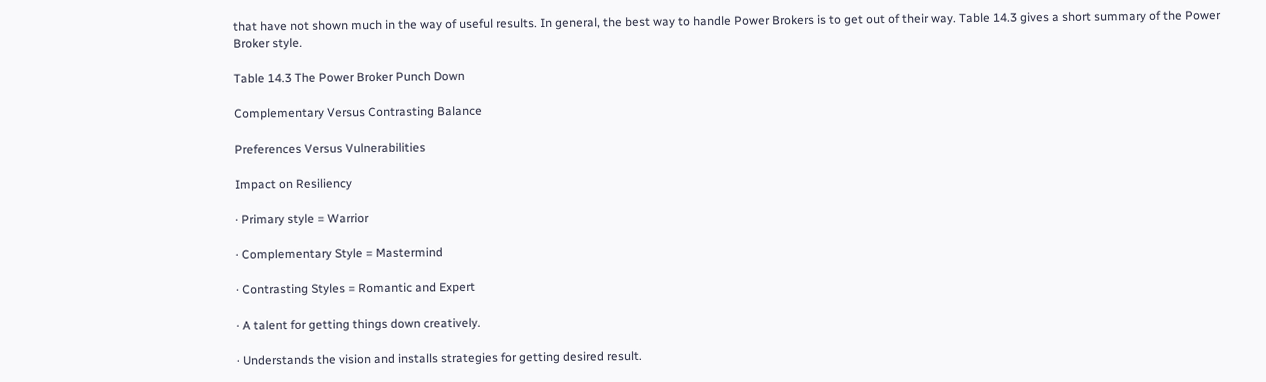that have not shown much in the way of useful results. In general, the best way to handle Power Brokers is to get out of their way. Table 14.3 gives a short summary of the Power Broker style.

Table 14.3 The Power Broker Punch Down

Complementary Versus Contrasting Balance

Preferences Versus Vulnerabilities

Impact on Resiliency

· Primary style = Warrior

· Complementary Style = Mastermind

· Contrasting Styles = Romantic and Expert

· A talent for getting things down creatively.

· Understands the vision and installs strategies for getting desired result.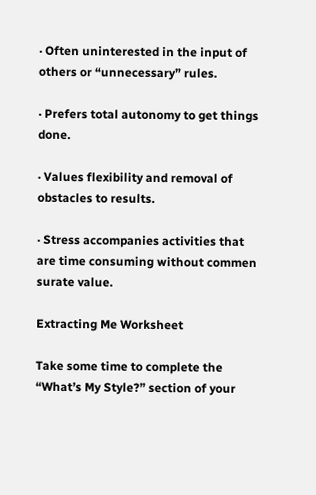· Often uninterested in the input of others or “unnecessary” rules.

· Prefers total autonomy to get things done.

· Values flexibility and removal of obstacles to results.

· Stress accompanies activities that are time consuming without commen surate value.

Extracting Me Worksheet

Take some time to complete the “What’s My Style?” section of your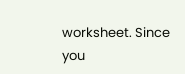worksheet. Since you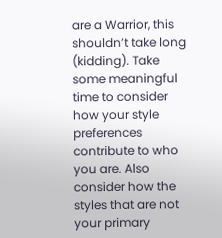are a Warrior, this shouldn’t take long (kidding). Take some meaningful time to consider how your style preferences contribute to who you are. Also consider how the styles that are not your primary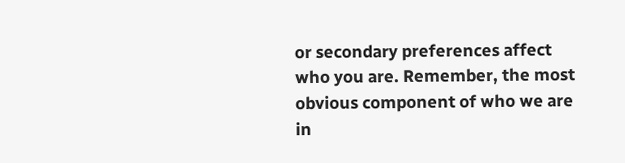or secondary preferences affect who you are. Remember, the most obvious component of who we are in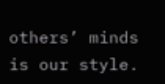others’ minds is our style.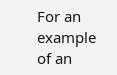For an example of an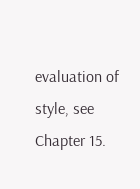evaluation of style, see Chapter 15.